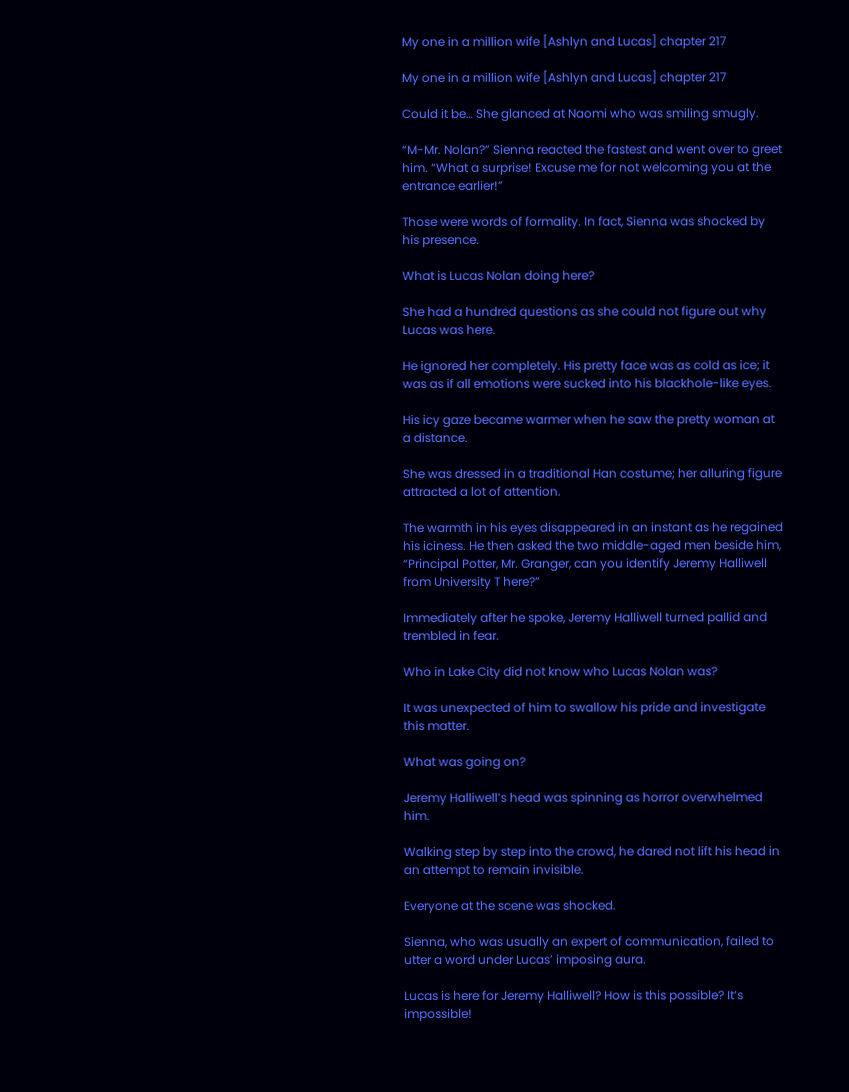My one in a million wife [Ashlyn and Lucas] chapter 217

My one in a million wife [Ashlyn and Lucas] chapter 217

Could it be… She glanced at Naomi who was smiling smugly.

“M-Mr. Nolan?” Sienna reacted the fastest and went over to greet him. “What a surprise! Excuse me for not welcoming you at the entrance earlier!”

Those were words of formality. In fact, Sienna was shocked by his presence.

What is Lucas Nolan doing here?

She had a hundred questions as she could not figure out why Lucas was here.

He ignored her completely. His pretty face was as cold as ice; it was as if all emotions were sucked into his blackhole-like eyes.

His icy gaze became warmer when he saw the pretty woman at a distance.

She was dressed in a traditional Han costume; her alluring figure attracted a lot of attention.

The warmth in his eyes disappeared in an instant as he regained his iciness. He then asked the two middle-aged men beside him, “Principal Potter, Mr. Granger, can you identify Jeremy Halliwell from University T here?”

Immediately after he spoke, Jeremy Halliwell turned pallid and trembled in fear.

Who in Lake City did not know who Lucas Nolan was?

It was unexpected of him to swallow his pride and investigate this matter.

What was going on?

Jeremy Halliwell’s head was spinning as horror overwhelmed him.

Walking step by step into the crowd, he dared not lift his head in an attempt to remain invisible.

Everyone at the scene was shocked.

Sienna, who was usually an expert of communication, failed to utter a word under Lucas’ imposing aura.

Lucas is here for Jeremy Halliwell? How is this possible? It’s impossible!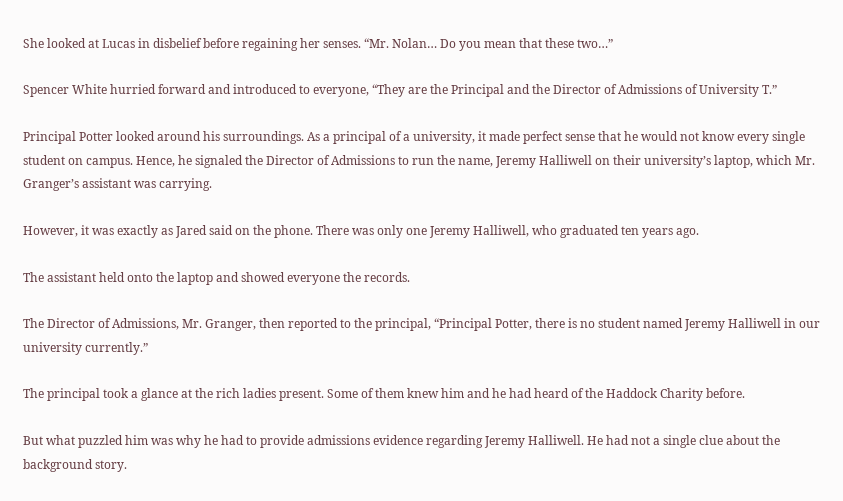She looked at Lucas in disbelief before regaining her senses. “Mr. Nolan… Do you mean that these two…”

Spencer White hurried forward and introduced to everyone, “They are the Principal and the Director of Admissions of University T.”

Principal Potter looked around his surroundings. As a principal of a university, it made perfect sense that he would not know every single student on campus. Hence, he signaled the Director of Admissions to run the name, Jeremy Halliwell on their university’s laptop, which Mr. Granger’s assistant was carrying.

However, it was exactly as Jared said on the phone. There was only one Jeremy Halliwell, who graduated ten years ago.

The assistant held onto the laptop and showed everyone the records.

The Director of Admissions, Mr. Granger, then reported to the principal, “Principal Potter, there is no student named Jeremy Halliwell in our university currently.”

The principal took a glance at the rich ladies present. Some of them knew him and he had heard of the Haddock Charity before.

But what puzzled him was why he had to provide admissions evidence regarding Jeremy Halliwell. He had not a single clue about the background story.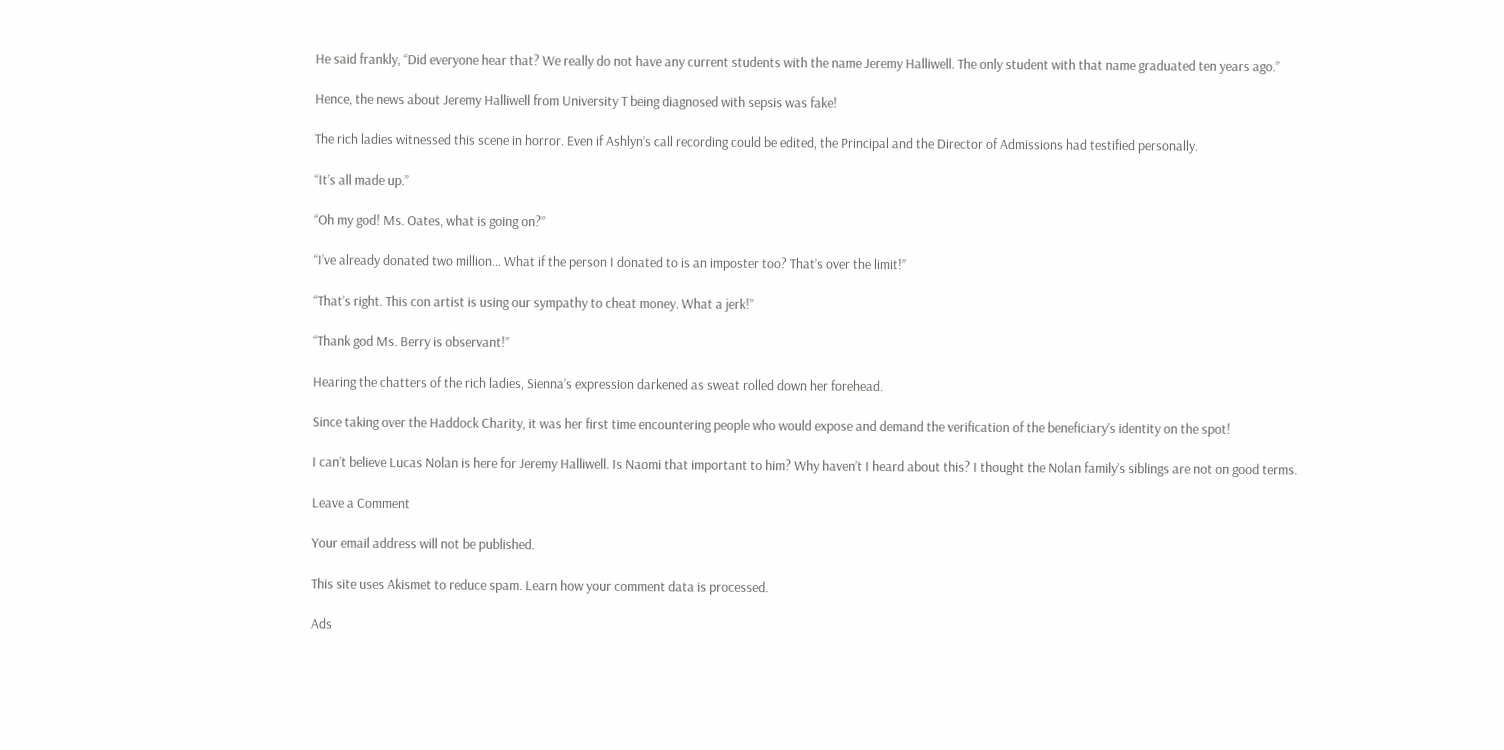He said frankly, “Did everyone hear that? We really do not have any current students with the name Jeremy Halliwell. The only student with that name graduated ten years ago.”

Hence, the news about Jeremy Halliwell from University T being diagnosed with sepsis was fake!

The rich ladies witnessed this scene in horror. Even if Ashlyn’s call recording could be edited, the Principal and the Director of Admissions had testified personally.

“It’s all made up.”

“Oh my god! Ms. Oates, what is going on?”

“I’ve already donated two million… What if the person I donated to is an imposter too? That’s over the limit!”

“That’s right. This con artist is using our sympathy to cheat money. What a jerk!”

“Thank god Ms. Berry is observant!”

Hearing the chatters of the rich ladies, Sienna’s expression darkened as sweat rolled down her forehead.

Since taking over the Haddock Charity, it was her first time encountering people who would expose and demand the verification of the beneficiary’s identity on the spot!

I can’t believe Lucas Nolan is here for Jeremy Halliwell. Is Naomi that important to him? Why haven’t I heard about this? I thought the Nolan family’s siblings are not on good terms.

Leave a Comment

Your email address will not be published.

This site uses Akismet to reduce spam. Learn how your comment data is processed.

Ads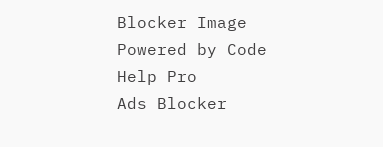Blocker Image Powered by Code Help Pro
Ads Blocker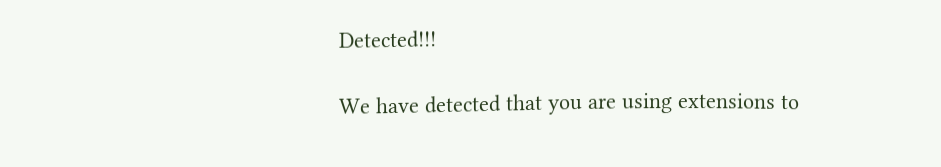Detected!!!

We have detected that you are using extensions to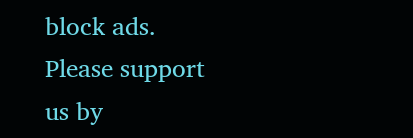block ads. Please support us by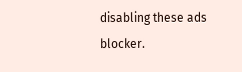disabling these ads blocker.